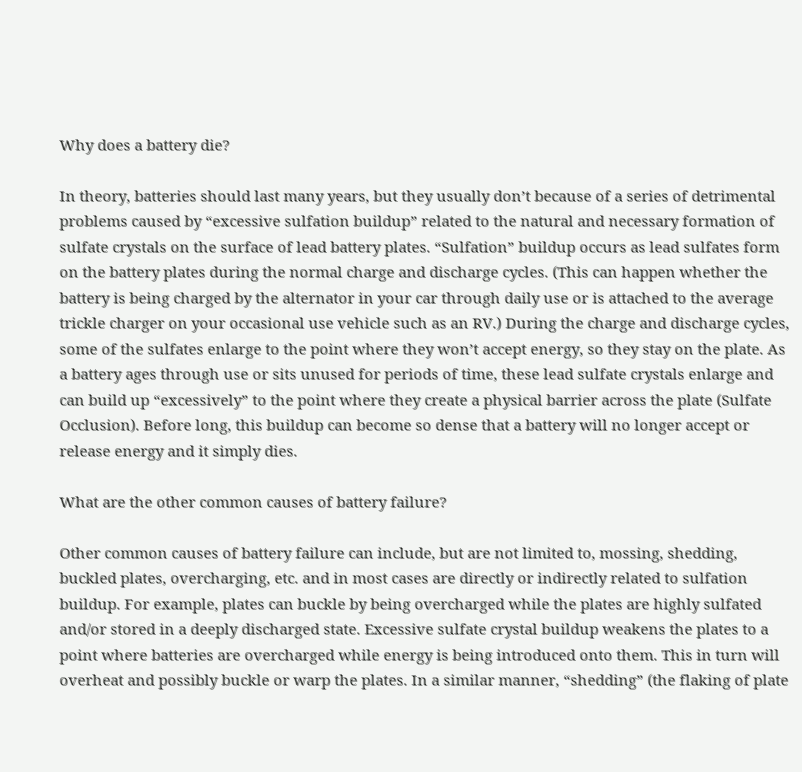Why does a battery die?

In theory, batteries should last many years, but they usually don’t because of a series of detrimental problems caused by “excessive sulfation buildup” related to the natural and necessary formation of sulfate crystals on the surface of lead battery plates. “Sulfation” buildup occurs as lead sulfates form on the battery plates during the normal charge and discharge cycles. (This can happen whether the battery is being charged by the alternator in your car through daily use or is attached to the average trickle charger on your occasional use vehicle such as an RV.) During the charge and discharge cycles, some of the sulfates enlarge to the point where they won’t accept energy, so they stay on the plate. As a battery ages through use or sits unused for periods of time, these lead sulfate crystals enlarge and can build up “excessively” to the point where they create a physical barrier across the plate (Sulfate Occlusion). Before long, this buildup can become so dense that a battery will no longer accept or release energy and it simply dies.

What are the other common causes of battery failure?

Other common causes of battery failure can include, but are not limited to, mossing, shedding, buckled plates, overcharging, etc. and in most cases are directly or indirectly related to sulfation buildup. For example, plates can buckle by being overcharged while the plates are highly sulfated and/or stored in a deeply discharged state. Excessive sulfate crystal buildup weakens the plates to a point where batteries are overcharged while energy is being introduced onto them. This in turn will overheat and possibly buckle or warp the plates. In a similar manner, “shedding” (the flaking of plate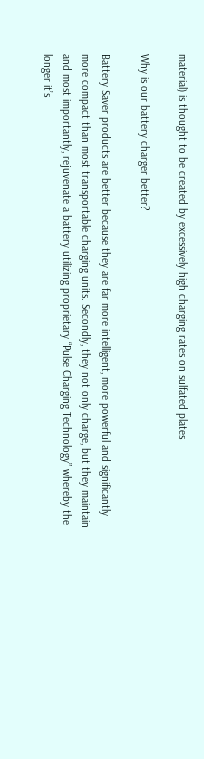material) is thought to be created by excessively high charging rates on sulfated plates

Why is our battery charger better?

Battery Saver products are better because they are far more intelligent, more powerful and significantly more compact than most transportable charging units. Secondly, they not only charge, but they maintain and most importantly, rejuvenate a battery utilizing proprietary “Pulse Charging Technology” whereby the longer it’s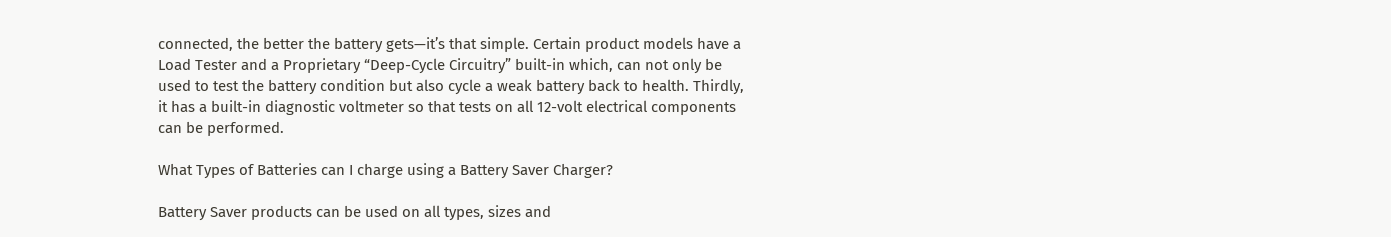connected, the better the battery gets—it’s that simple. Certain product models have a Load Tester and a Proprietary “Deep-Cycle Circuitry” built-in which, can not only be used to test the battery condition but also cycle a weak battery back to health. Thirdly, it has a built-in diagnostic voltmeter so that tests on all 12-volt electrical components can be performed.

What Types of Batteries can I charge using a Battery Saver Charger?

Battery Saver products can be used on all types, sizes and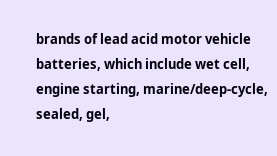brands of lead acid motor vehicle batteries, which include wet cell, engine starting, marine/deep-cycle, sealed, gel,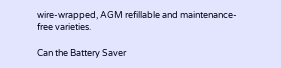wire-wrapped, AGM refillable and maintenance-free varieties.

Can the Battery Saver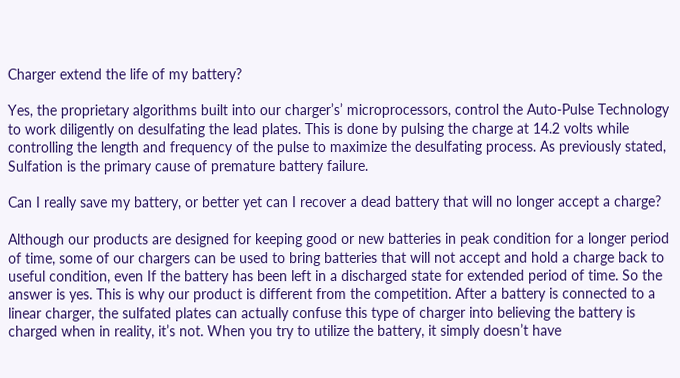Charger extend the life of my battery?

Yes, the proprietary algorithms built into our charger’s’ microprocessors, control the Auto-Pulse Technology to work diligently on desulfating the lead plates. This is done by pulsing the charge at 14.2 volts while controlling the length and frequency of the pulse to maximize the desulfating process. As previously stated, Sulfation is the primary cause of premature battery failure.

Can I really save my battery, or better yet can I recover a dead battery that will no longer accept a charge?

Although our products are designed for keeping good or new batteries in peak condition for a longer period of time, some of our chargers can be used to bring batteries that will not accept and hold a charge back to useful condition, even If the battery has been left in a discharged state for extended period of time. So the answer is yes. This is why our product is different from the competition. After a battery is connected to a linear charger, the sulfated plates can actually confuse this type of charger into believing the battery is charged when in reality, it’s not. When you try to utilize the battery, it simply doesn’t have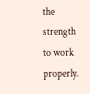the strength to work properly.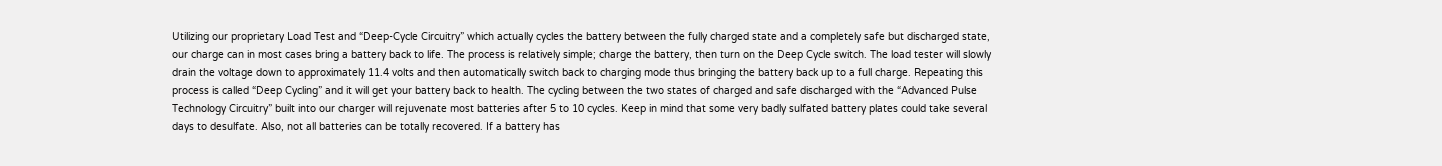Utilizing our proprietary Load Test and “Deep-Cycle Circuitry” which actually cycles the battery between the fully charged state and a completely safe but discharged state, our charge can in most cases bring a battery back to life. The process is relatively simple; charge the battery, then turn on the Deep Cycle switch. The load tester will slowly drain the voltage down to approximately 11.4 volts and then automatically switch back to charging mode thus bringing the battery back up to a full charge. Repeating this process is called “Deep Cycling” and it will get your battery back to health. The cycling between the two states of charged and safe discharged with the “Advanced Pulse Technology Circuitry” built into our charger will rejuvenate most batteries after 5 to 10 cycles. Keep in mind that some very badly sulfated battery plates could take several days to desulfate. Also, not all batteries can be totally recovered. If a battery has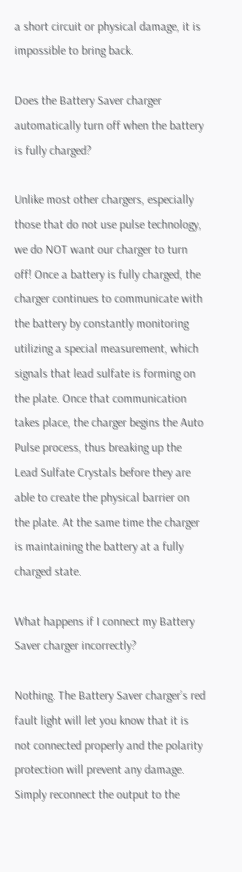a short circuit or physical damage, it is impossible to bring back.

Does the Battery Saver charger automatically turn off when the battery is fully charged?

Unlike most other chargers, especially those that do not use pulse technology, we do NOT want our charger to turn off! Once a battery is fully charged, the charger continues to communicate with the battery by constantly monitoring utilizing a special measurement, which signals that lead sulfate is forming on the plate. Once that communication takes place, the charger begins the Auto Pulse process, thus breaking up the Lead Sulfate Crystals before they are able to create the physical barrier on the plate. At the same time the charger is maintaining the battery at a fully charged state.

What happens if I connect my Battery Saver charger incorrectly?

Nothing. The Battery Saver charger’s red fault light will let you know that it is not connected properly and the polarity protection will prevent any damage. Simply reconnect the output to the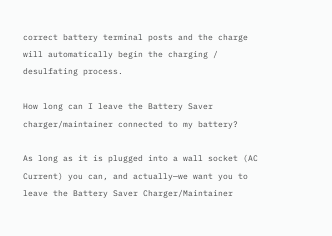correct battery terminal posts and the charge will automatically begin the charging / desulfating process.

How long can I leave the Battery Saver charger/maintainer connected to my battery?

As long as it is plugged into a wall socket (AC Current) you can, and actually—we want you to leave the Battery Saver Charger/Maintainer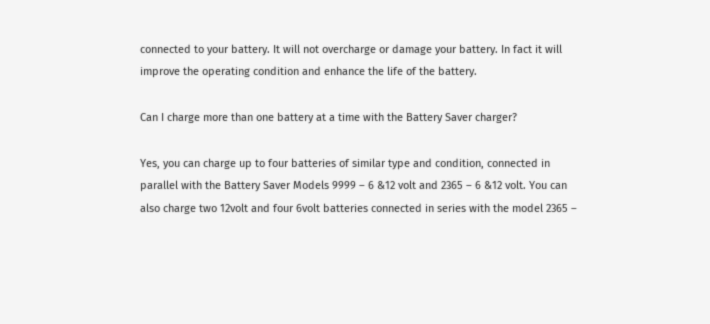connected to your battery. It will not overcharge or damage your battery. In fact it will improve the operating condition and enhance the life of the battery.

Can I charge more than one battery at a time with the Battery Saver charger?

Yes, you can charge up to four batteries of similar type and condition, connected in parallel with the Battery Saver Models 9999 – 6 &12 volt and 2365 – 6 &12 volt. You can also charge two 12volt and four 6volt batteries connected in series with the model 2365 –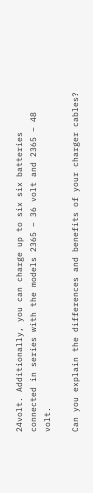24volt. Additionally, you can charge up to six six batteries connected in series with the models 2365 – 36 volt and 2365 – 48 volt.

Can you explain the differences and benefits of your charger cables?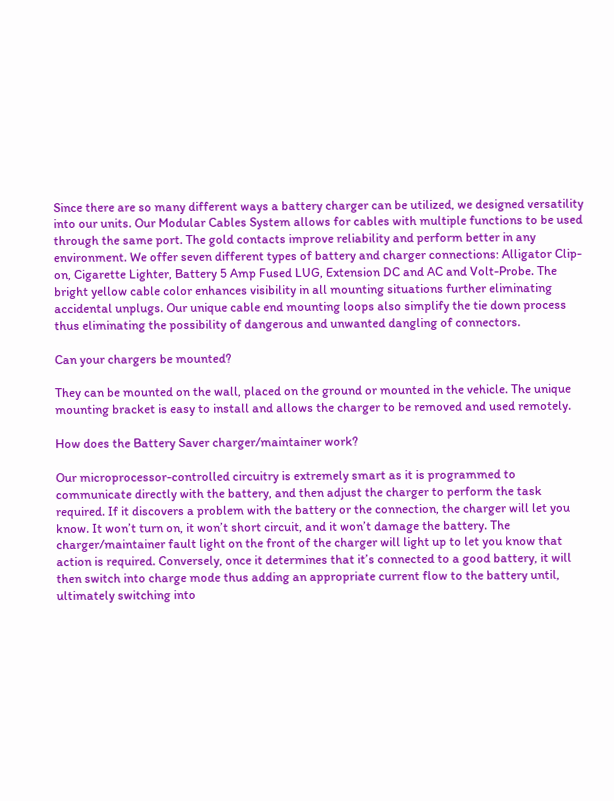Since there are so many different ways a battery charger can be utilized, we designed versatility into our units. Our Modular Cables System allows for cables with multiple functions to be used through the same port. The gold contacts improve reliability and perform better in any environment. We offer seven different types of battery and charger connections: Alligator Clip-on, Cigarette Lighter, Battery 5 Amp Fused LUG, Extension DC and AC and Volt-Probe. The bright yellow cable color enhances visibility in all mounting situations further eliminating accidental unplugs. Our unique cable end mounting loops also simplify the tie down process thus eliminating the possibility of dangerous and unwanted dangling of connectors.

Can your chargers be mounted?

They can be mounted on the wall, placed on the ground or mounted in the vehicle. The unique mounting bracket is easy to install and allows the charger to be removed and used remotely.

How does the Battery Saver charger/maintainer work?

Our microprocessor-controlled circuitry is extremely smart as it is programmed to communicate directly with the battery, and then adjust the charger to perform the task required. If it discovers a problem with the battery or the connection, the charger will let you know. It won’t turn on, it won’t short circuit, and it won’t damage the battery. The charger/maintainer fault light on the front of the charger will light up to let you know that action is required. Conversely, once it determines that it’s connected to a good battery, it will then switch into charge mode thus adding an appropriate current flow to the battery until, ultimately switching into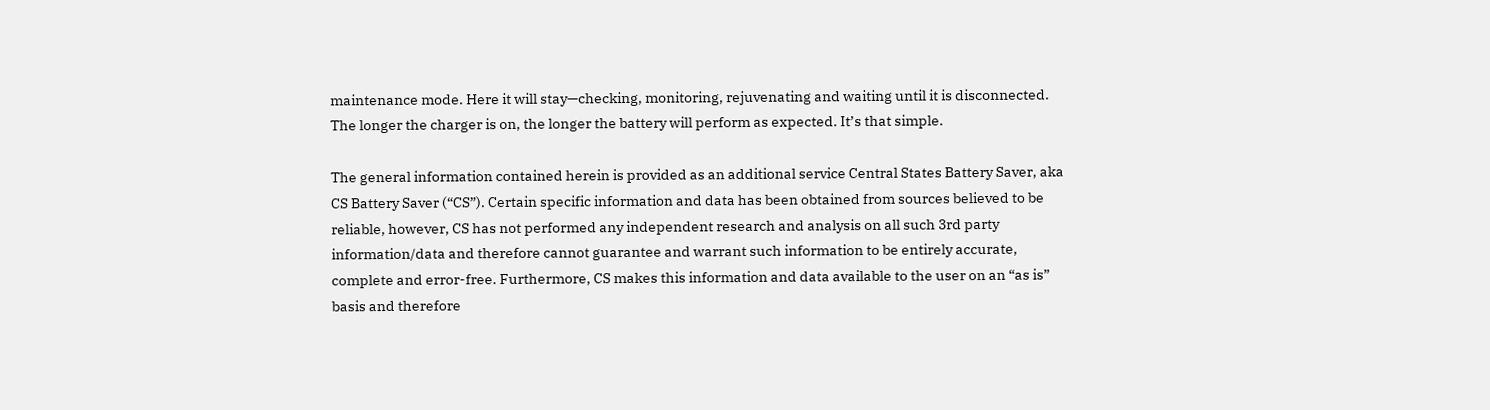maintenance mode. Here it will stay—checking, monitoring, rejuvenating and waiting until it is disconnected. The longer the charger is on, the longer the battery will perform as expected. It’s that simple.

The general information contained herein is provided as an additional service Central States Battery Saver, aka CS Battery Saver (“CS”). Certain specific information and data has been obtained from sources believed to be reliable, however, CS has not performed any independent research and analysis on all such 3rd party information/data and therefore cannot guarantee and warrant such information to be entirely accurate, complete and error-free. Furthermore, CS makes this information and data available to the user on an “as is” basis and therefore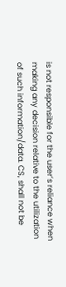is not responsible for the user’s reliance when making any decision relative to the utilization of such information/data. CS, shall not be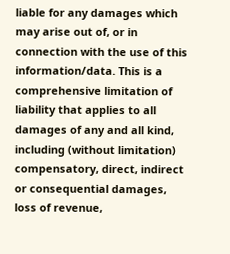liable for any damages which may arise out of, or in connection with the use of this information/data. This is a comprehensive limitation of liability that applies to all damages of any and all kind, including (without limitation) compensatory, direct, indirect or consequential damages, loss of revenue,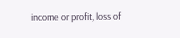income or profit, loss of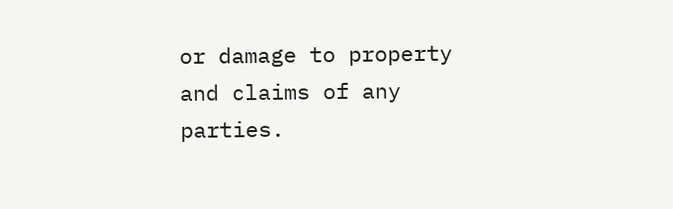or damage to property and claims of any parties.